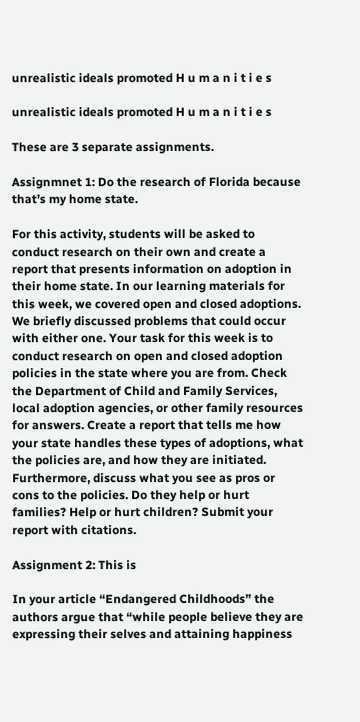unrealistic ideals promoted H u m a n i t i e s

unrealistic ideals promoted H u m a n i t i e s

These are 3 separate assignments.

Assignmnet 1: Do the research of Florida because that’s my home state.

For this activity, students will be asked to conduct research on their own and create a report that presents information on adoption in their home state. In our learning materials for this week, we covered open and closed adoptions. We briefly discussed problems that could occur with either one. Your task for this week is to conduct research on open and closed adoption policies in the state where you are from. Check the Department of Child and Family Services, local adoption agencies, or other family resources for answers. Create a report that tells me how your state handles these types of adoptions, what the policies are, and how they are initiated. Furthermore, discuss what you see as pros or cons to the policies. Do they help or hurt families? Help or hurt children? Submit your report with citations.

Assignment 2: This is

In your article “Endangered Childhoods” the authors argue that “while people believe they are expressing their selves and attaining happiness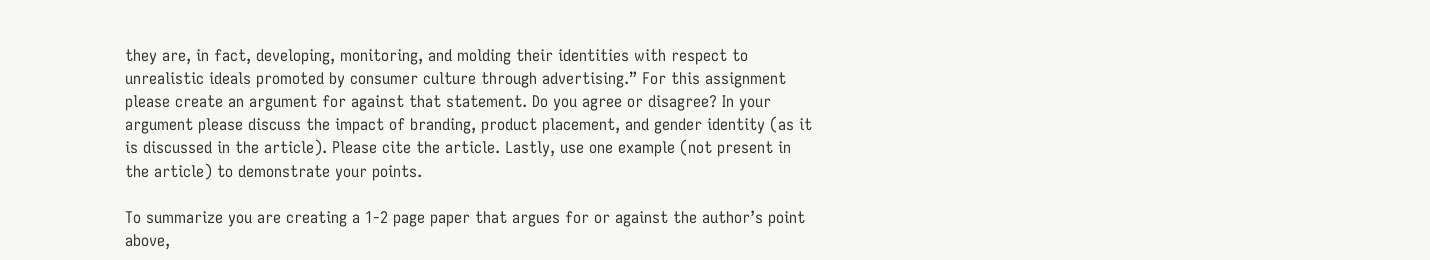they are, in fact, developing, monitoring, and molding their identities with respect to unrealistic ideals promoted by consumer culture through advertising.” For this assignment please create an argument for against that statement. Do you agree or disagree? In your argument please discuss the impact of branding, product placement, and gender identity (as it is discussed in the article). Please cite the article. Lastly, use one example (not present in the article) to demonstrate your points.

To summarize you are creating a 1-2 page paper that argues for or against the author’s point above,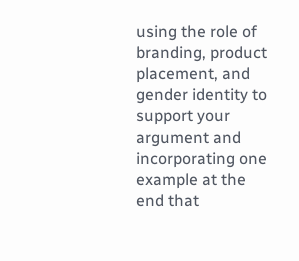using the role of branding, product placement, and gender identity to support your argument and incorporating one example at the end that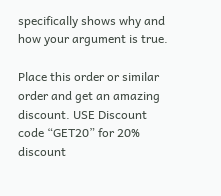specifically shows why and how your argument is true.

Place this order or similar order and get an amazing discount. USE Discount code “GET20” for 20% discount